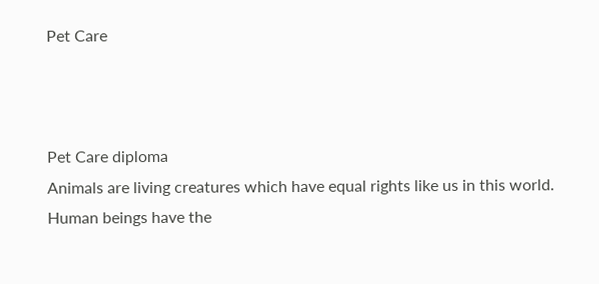Pet Care



Pet Care diploma
Animals are living creatures which have equal rights like us in this world. Human beings have the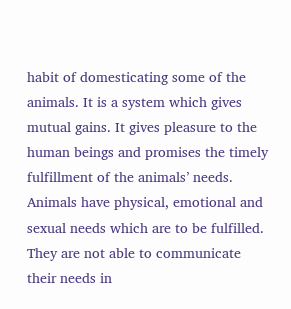habit of domesticating some of the animals. It is a system which gives mutual gains. It gives pleasure to the human beings and promises the timely fulfillment of the animals’ needs. Animals have physical, emotional and sexual needs which are to be fulfilled. They are not able to communicate their needs in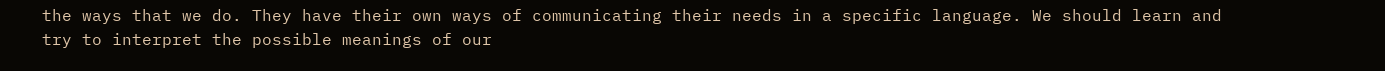the ways that we do. They have their own ways of communicating their needs in a specific language. We should learn and try to interpret the possible meanings of our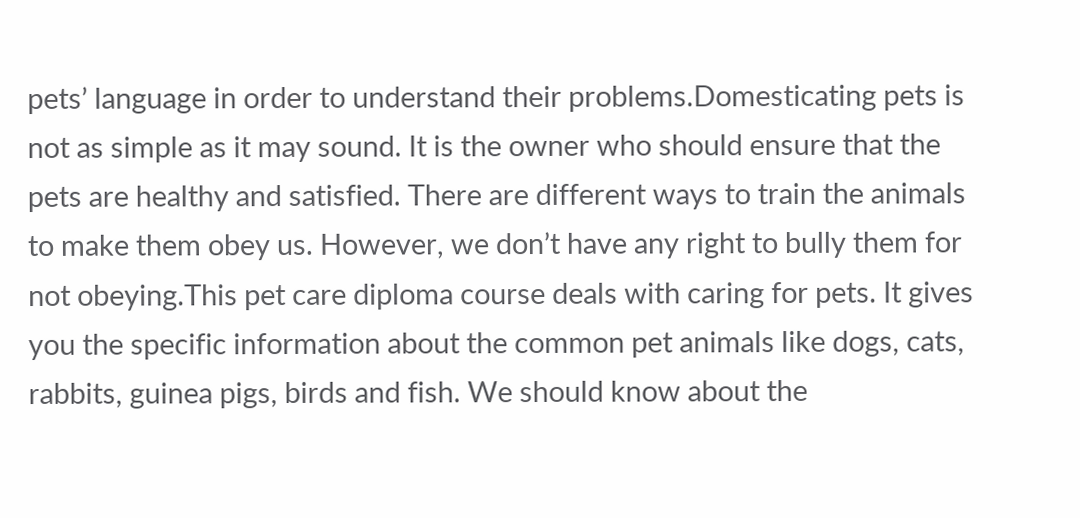pets’ language in order to understand their problems.Domesticating pets is not as simple as it may sound. It is the owner who should ensure that the pets are healthy and satisfied. There are different ways to train the animals to make them obey us. However, we don’t have any right to bully them for not obeying.This pet care diploma course deals with caring for pets. It gives you the specific information about the common pet animals like dogs, cats, rabbits, guinea pigs, birds and fish. We should know about the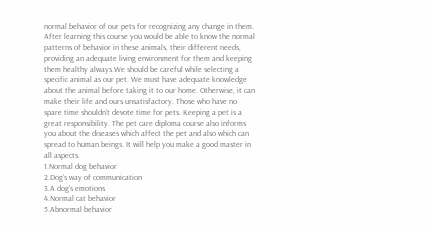normal behavior of our pets for recognizing any change in them. After learning this course you would be able to know the normal patterns of behavior in these animals, their different needs, providing an adequate living environment for them and keeping them healthy always.We should be careful while selecting a specific animal as our pet. We must have adequate knowledge about the animal before taking it to our home. Otherwise, it can make their life and ours unsatisfactory. Those who have no spare time shouldn’t devote time for pets. Keeping a pet is a great responsibility. The pet care diploma course also informs you about the diseases which affect the pet and also which can spread to human beings. It will help you make a good master in all aspects.
1.Normal dog behavior
2.Dog’s way of communication
3.A dog’s emotions
4.Normal cat behavior
5.Abnormal behavior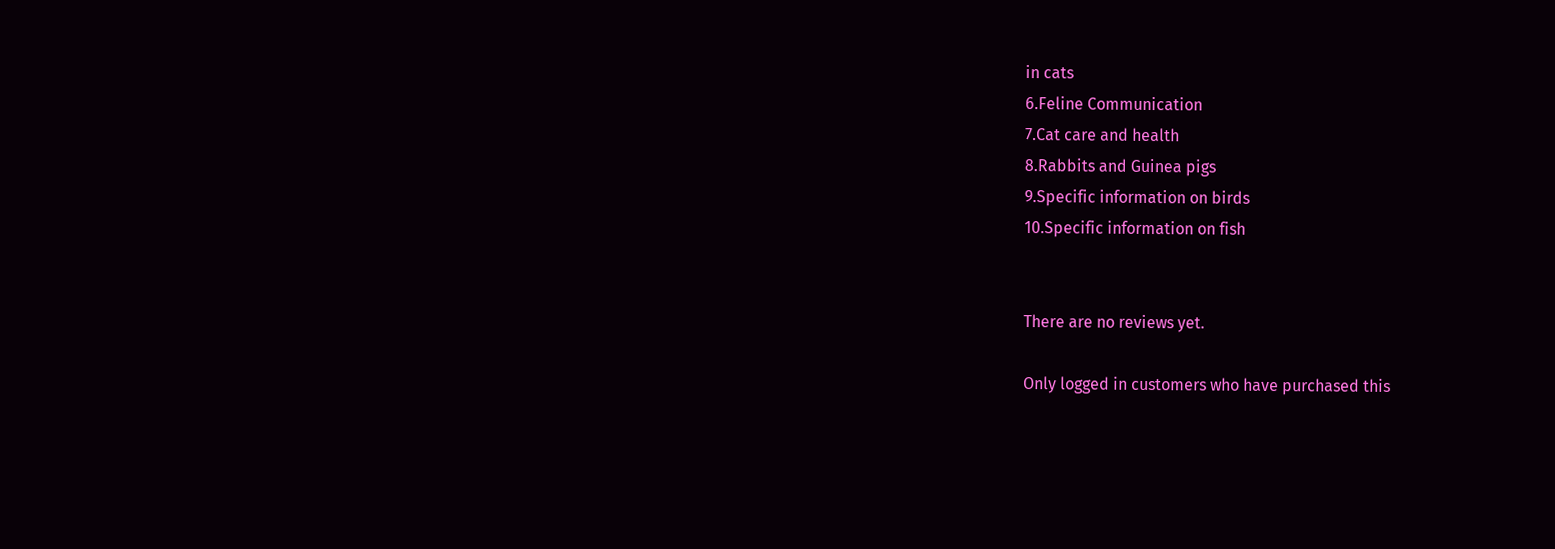in cats
6.Feline Communication
7.Cat care and health
8.Rabbits and Guinea pigs
9.Specific information on birds
10.Specific information on fish


There are no reviews yet.

Only logged in customers who have purchased this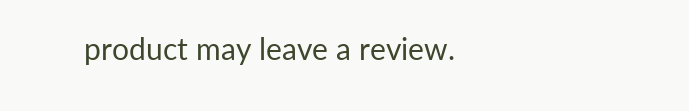product may leave a review.